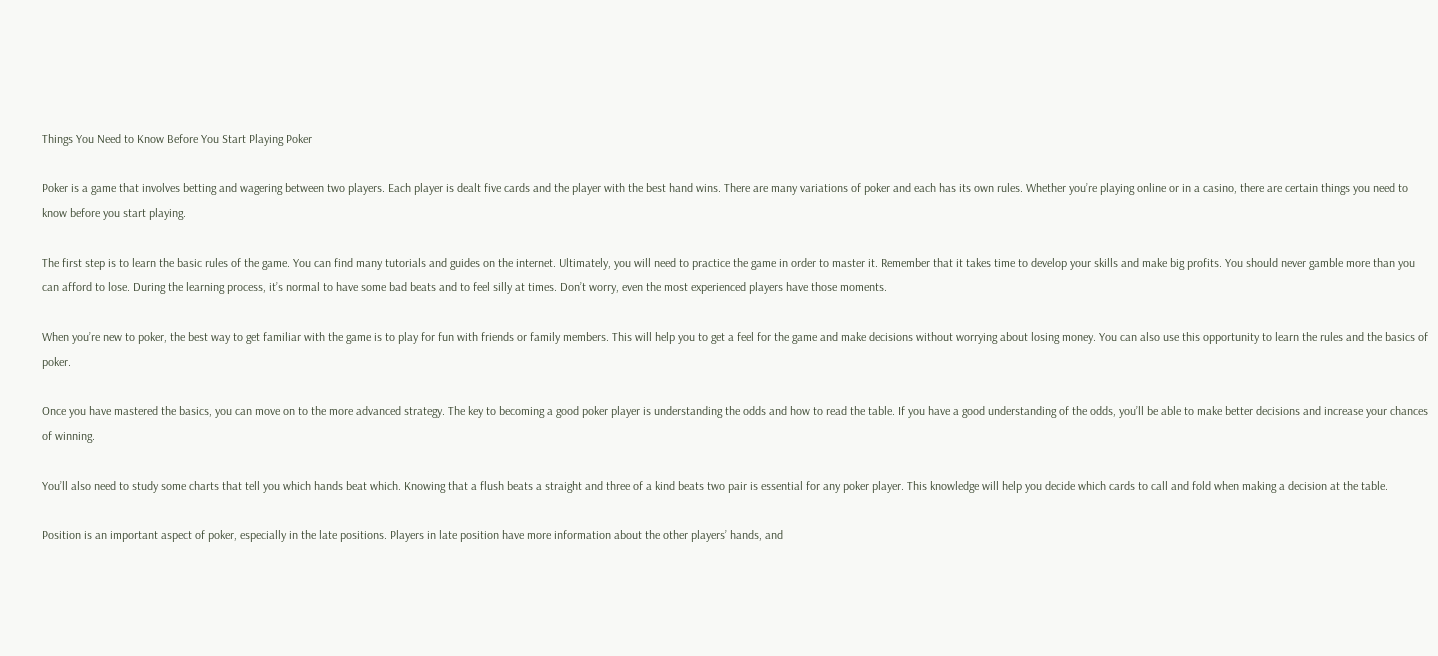Things You Need to Know Before You Start Playing Poker

Poker is a game that involves betting and wagering between two players. Each player is dealt five cards and the player with the best hand wins. There are many variations of poker and each has its own rules. Whether you’re playing online or in a casino, there are certain things you need to know before you start playing.

The first step is to learn the basic rules of the game. You can find many tutorials and guides on the internet. Ultimately, you will need to practice the game in order to master it. Remember that it takes time to develop your skills and make big profits. You should never gamble more than you can afford to lose. During the learning process, it’s normal to have some bad beats and to feel silly at times. Don’t worry, even the most experienced players have those moments.

When you’re new to poker, the best way to get familiar with the game is to play for fun with friends or family members. This will help you to get a feel for the game and make decisions without worrying about losing money. You can also use this opportunity to learn the rules and the basics of poker.

Once you have mastered the basics, you can move on to the more advanced strategy. The key to becoming a good poker player is understanding the odds and how to read the table. If you have a good understanding of the odds, you’ll be able to make better decisions and increase your chances of winning.

You’ll also need to study some charts that tell you which hands beat which. Knowing that a flush beats a straight and three of a kind beats two pair is essential for any poker player. This knowledge will help you decide which cards to call and fold when making a decision at the table.

Position is an important aspect of poker, especially in the late positions. Players in late position have more information about the other players’ hands, and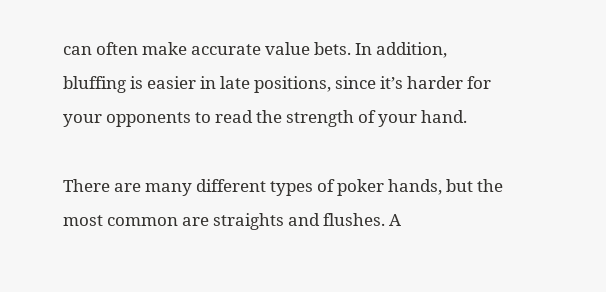can often make accurate value bets. In addition, bluffing is easier in late positions, since it’s harder for your opponents to read the strength of your hand.

There are many different types of poker hands, but the most common are straights and flushes. A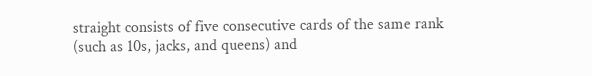straight consists of five consecutive cards of the same rank (such as 10s, jacks, and queens) and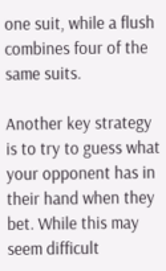one suit, while a flush combines four of the same suits.

Another key strategy is to try to guess what your opponent has in their hand when they bet. While this may seem difficult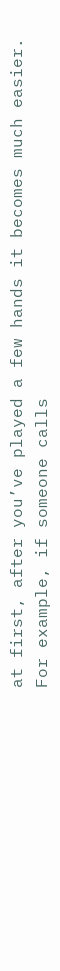at first, after you’ve played a few hands it becomes much easier. For example, if someone calls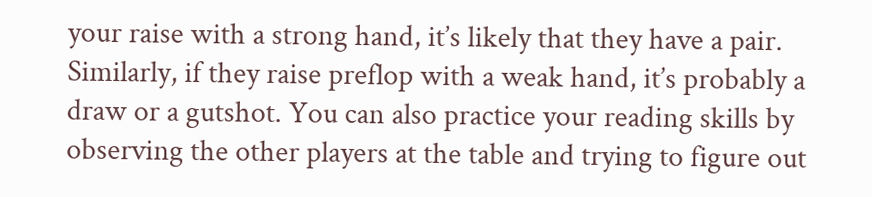your raise with a strong hand, it’s likely that they have a pair. Similarly, if they raise preflop with a weak hand, it’s probably a draw or a gutshot. You can also practice your reading skills by observing the other players at the table and trying to figure out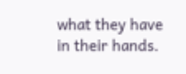what they have in their hands.